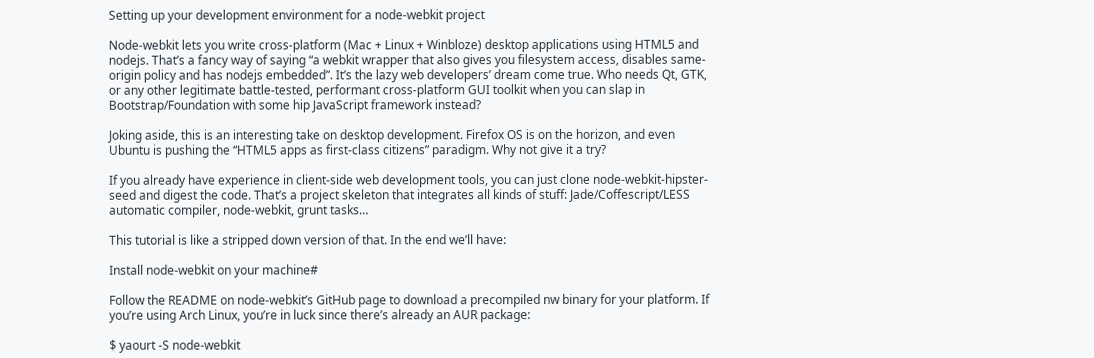Setting up your development environment for a node-webkit project

Node-webkit lets you write cross-platform (Mac + Linux + Winbloze) desktop applications using HTML5 and nodejs. That’s a fancy way of saying “a webkit wrapper that also gives you filesystem access, disables same-origin policy and has nodejs embedded”. It’s the lazy web developers’ dream come true. Who needs Qt, GTK, or any other legitimate battle-tested, performant cross-platform GUI toolkit when you can slap in Bootstrap/Foundation with some hip JavaScript framework instead?

Joking aside, this is an interesting take on desktop development. Firefox OS is on the horizon, and even Ubuntu is pushing the “HTML5 apps as first-class citizens” paradigm. Why not give it a try?

If you already have experience in client-side web development tools, you can just clone node-webkit-hipster-seed and digest the code. That’s a project skeleton that integrates all kinds of stuff: Jade/Coffescript/LESS automatic compiler, node-webkit, grunt tasks…

This tutorial is like a stripped down version of that. In the end we’ll have:

Install node-webkit on your machine#

Follow the README on node-webkit’s GitHub page to download a precompiled nw binary for your platform. If you’re using Arch Linux, you’re in luck since there’s already an AUR package:

$ yaourt -S node-webkit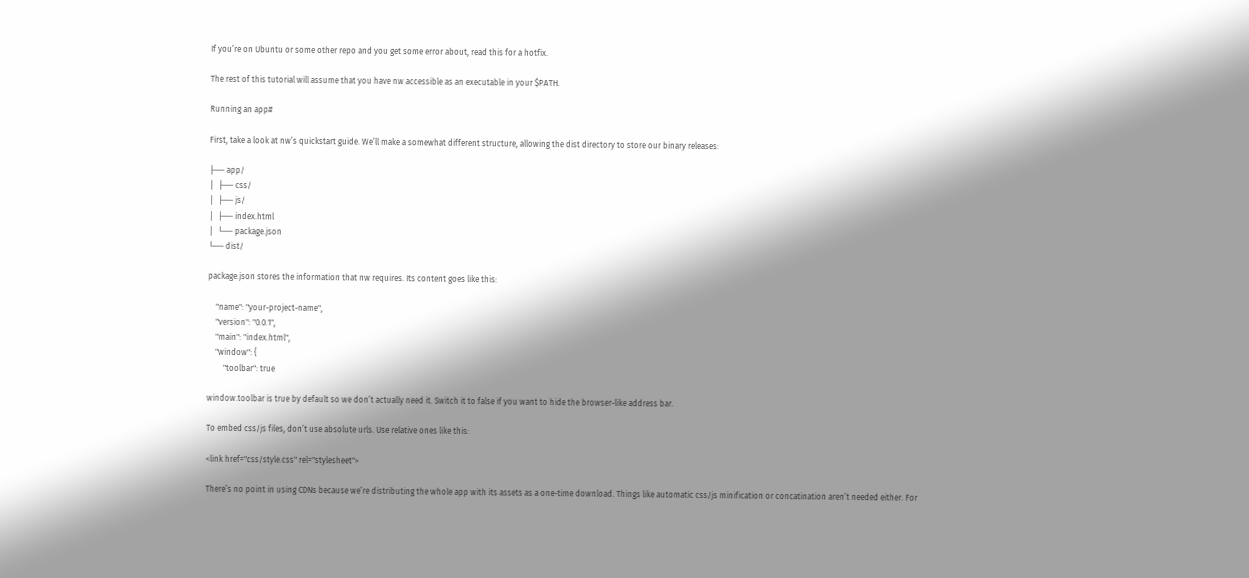If you’re on Ubuntu or some other repo and you get some error about, read this for a hotfix.

The rest of this tutorial will assume that you have nw accessible as an executable in your $PATH.

Running an app#

First, take a look at nw’s quickstart guide. We’ll make a somewhat different structure, allowing the dist directory to store our binary releases:

├── app/
│  ├── css/
│  ├── js/
│  ├── index.html
│  └── package.json
└── dist/

package.json stores the information that nw requires. Its content goes like this:

    "name": "your-project-name",
    "version": "0.0.1",
    "main": "index.html",
    "window": {
        "toolbar": true

window.toolbar is true by default so we don’t actually need it. Switch it to false if you want to hide the browser-like address bar.

To embed css/js files, don’t use absolute urls. Use relative ones like this:

<link href="css/style.css" rel="stylesheet">

There’s no point in using CDNs because we’re distributing the whole app with its assets as a one-time download. Things like automatic css/js minification or concatination aren’t needed either. For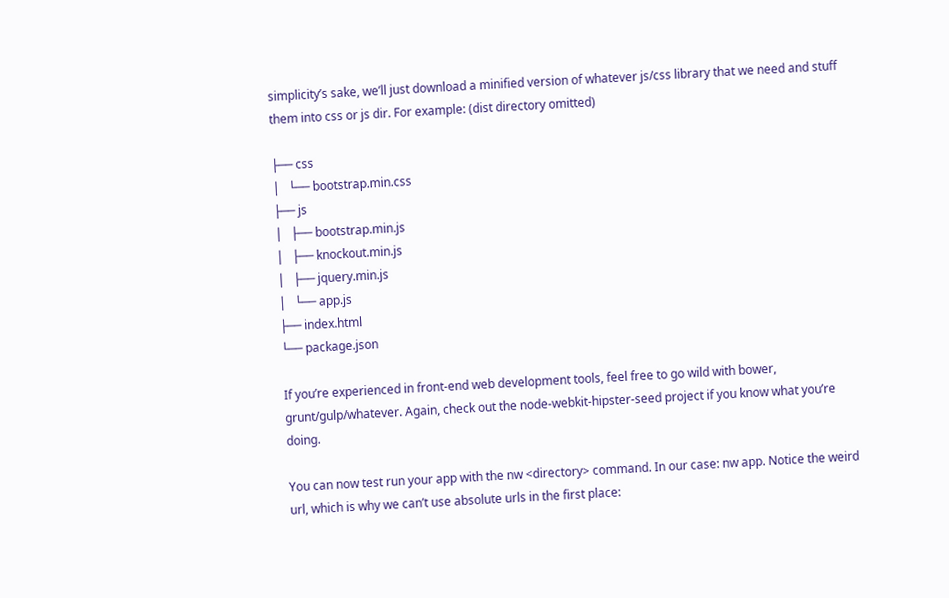simplicity’s sake, we’ll just download a minified version of whatever js/css library that we need and stuff them into css or js dir. For example: (dist directory omitted)

├── css
│   └── bootstrap.min.css
├── js
│   ├── bootstrap.min.js
│   ├── knockout.min.js
│   ├── jquery.min.js
│   └── app.js
├── index.html
└── package.json

If you’re experienced in front-end web development tools, feel free to go wild with bower, grunt/gulp/whatever. Again, check out the node-webkit-hipster-seed project if you know what you’re doing.

You can now test run your app with the nw <directory> command. In our case: nw app. Notice the weird url, which is why we can’t use absolute urls in the first place: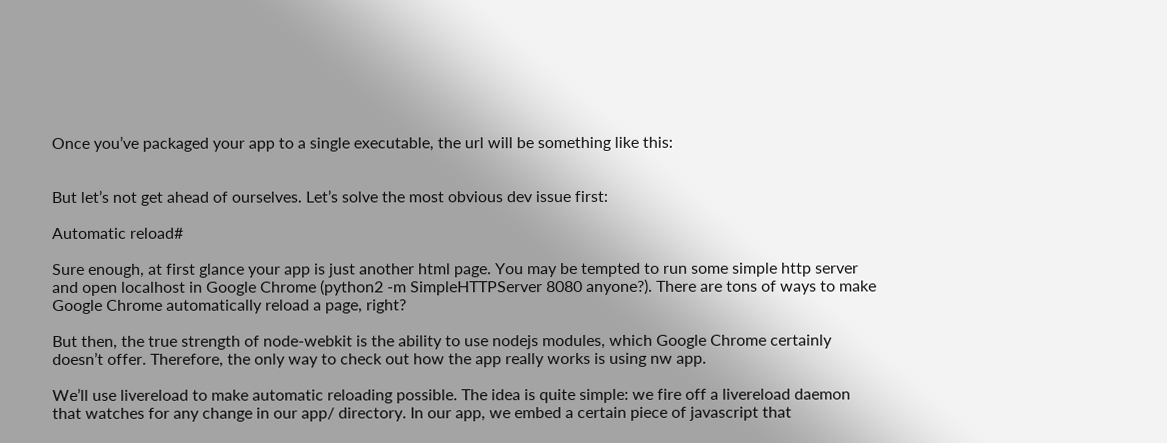Once you’ve packaged your app to a single executable, the url will be something like this:


But let’s not get ahead of ourselves. Let’s solve the most obvious dev issue first:

Automatic reload#

Sure enough, at first glance your app is just another html page. You may be tempted to run some simple http server and open localhost in Google Chrome (python2 -m SimpleHTTPServer 8080 anyone?). There are tons of ways to make Google Chrome automatically reload a page, right?

But then, the true strength of node-webkit is the ability to use nodejs modules, which Google Chrome certainly doesn’t offer. Therefore, the only way to check out how the app really works is using nw app.

We’ll use livereload to make automatic reloading possible. The idea is quite simple: we fire off a livereload daemon that watches for any change in our app/ directory. In our app, we embed a certain piece of javascript that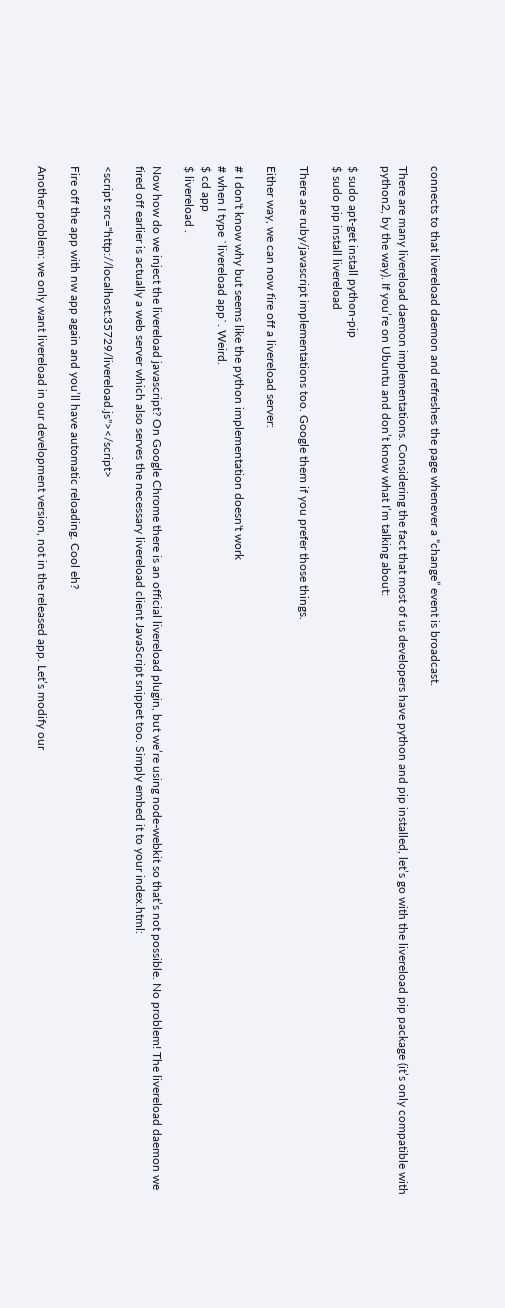connects to that livereload daemon and refreshes the page whenever a “change” event is broadcast.

There are many livereload daemon implementations. Considering the fact that most of us developers have python and pip installed, let’s go with the livereload pip package (it’s only compatible with python2, by the way). If you’re on Ubuntu and don’t know what I’m talking about:

$ sudo apt-get install python-pip
$ sudo pip install livereload

There are ruby/javascript implementations too. Google them if you prefer those things.

Either way, we can now fire off a livereload server:

# I don't know why but seems like the python implementation doesn't work
# when I type `livereload app`. Weird.
$ cd app
$ livereload .

Now how do we inject the livereload javascript? On Google Chrome there is an official livereload plugin, but we’re using node-webkit so that’s not possible. No problem! The livereload daemon we fired off earlier is actually a web server which also serves the necessary livereload client JavaScript snippet too. Simply embed it to your index.html:

<script src="http://localhost:35729/livereload.js"></script>

Fire off the app with nw app again and you’ll have automatic reloading. Cool eh?

Another problem: we only want livereload in our development version, not in the released app. Let’s modify our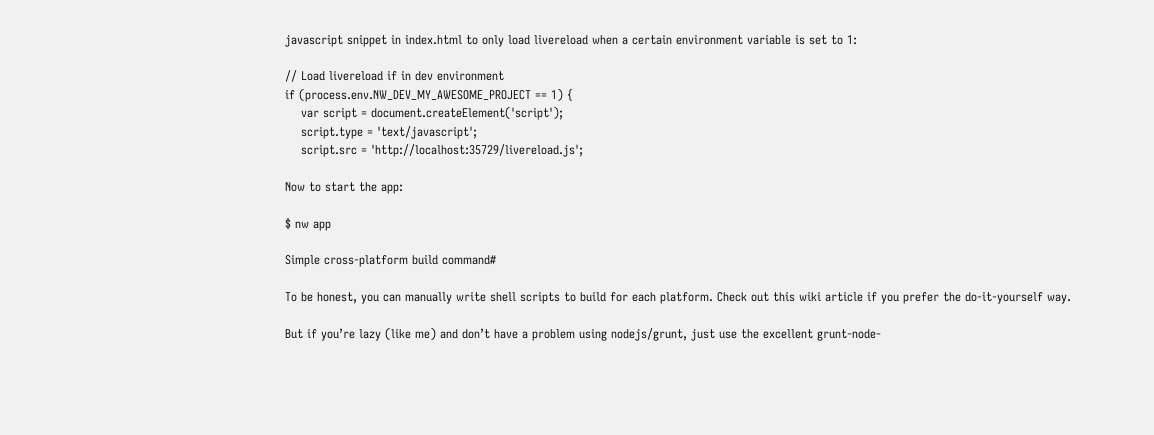javascript snippet in index.html to only load livereload when a certain environment variable is set to 1:

// Load livereload if in dev environment
if (process.env.NW_DEV_MY_AWESOME_PROJECT == 1) {
    var script = document.createElement('script');
    script.type = 'text/javascript';
    script.src = 'http://localhost:35729/livereload.js';

Now to start the app:

$ nw app

Simple cross-platform build command#

To be honest, you can manually write shell scripts to build for each platform. Check out this wiki article if you prefer the do-it-yourself way.

But if you’re lazy (like me) and don’t have a problem using nodejs/grunt, just use the excellent grunt-node-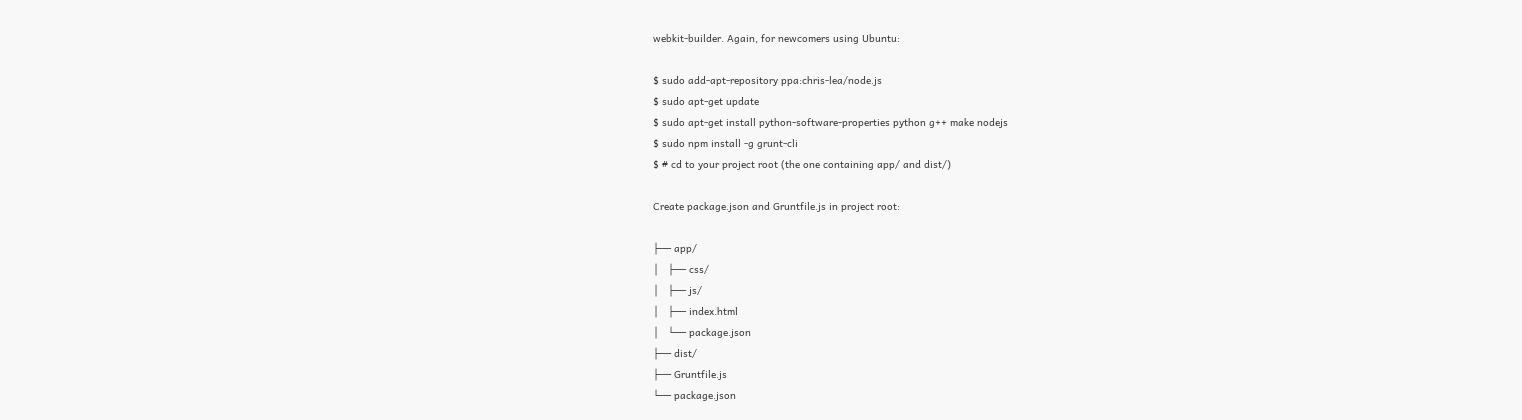webkit-builder. Again, for newcomers using Ubuntu:

$ sudo add-apt-repository ppa:chris-lea/node.js
$ sudo apt-get update
$ sudo apt-get install python-software-properties python g++ make nodejs
$ sudo npm install -g grunt-cli
$ # cd to your project root (the one containing app/ and dist/)

Create package.json and Gruntfile.js in project root:

├── app/
│   ├── css/
│   ├── js/
│   ├── index.html
│   └── package.json
├── dist/
├── Gruntfile.js
└── package.json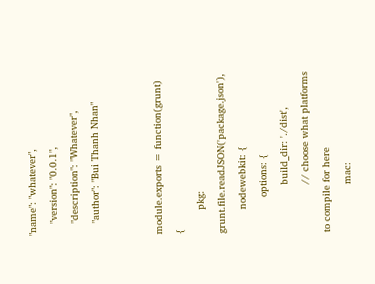"name": "whatever",
    "version": "0.0.1",
    "description": "Whatever",
    "author": "Bui Thanh Nhan"


module.exports = function(grunt) {
        pkg: grunt.file.readJSON('package.json'),
        nodewebkit: {
            options: {
                build_dir: './dist',
                // choose what platforms to compile for here
                mac: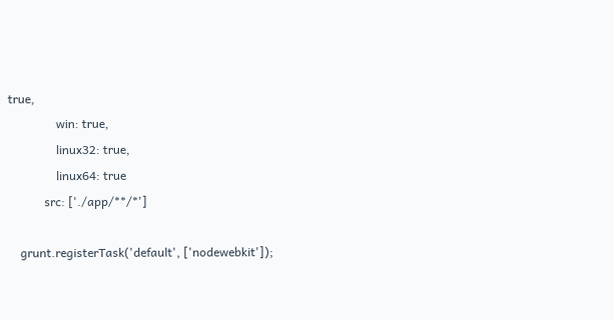true,
                win: true,
                linux32: true,
                linux64: true
            src: ['./app/**/*']

    grunt.registerTask('default', ['nodewebkit']);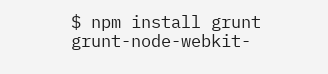$ npm install grunt grunt-node-webkit-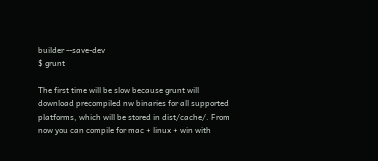builder --save-dev
$ grunt

The first time will be slow because grunt will download precompiled nw binaries for all supported platforms, which will be stored in dist/cache/. From now you can compile for mac + linux + win with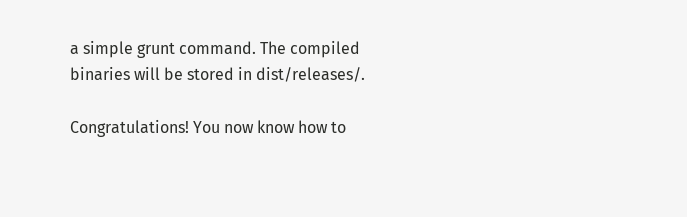a simple grunt command. The compiled binaries will be stored in dist/releases/.

Congratulations! You now know how to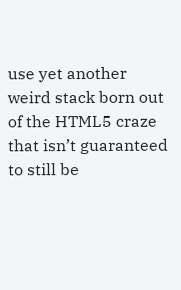use yet another weird stack born out of the HTML5 craze that isn’t guaranteed to still be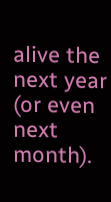alive the next year (or even next month).